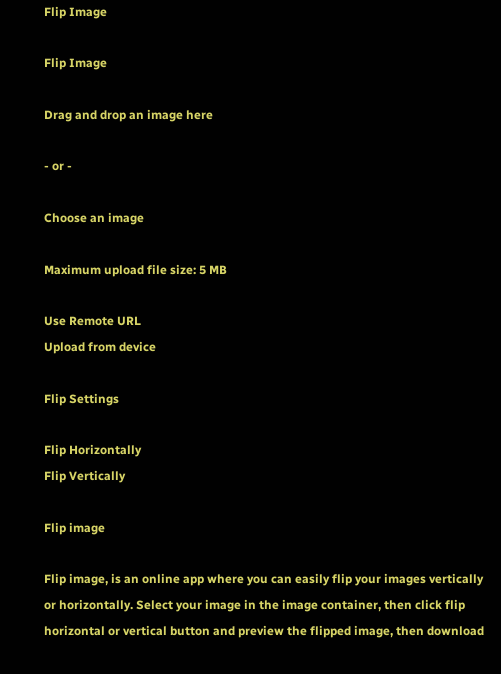Flip Image

Flip Image

Drag and drop an image here

- or -

Choose an image

Maximum upload file size: 5 MB

Use Remote URL
Upload from device

Flip Settings

Flip Horizontally
Flip Vertically

Flip image

Flip image, is an online app where you can easily flip your images vertically or horizontally. Select your image in the image container, then click flip horizontal or vertical button and preview the flipped image, then download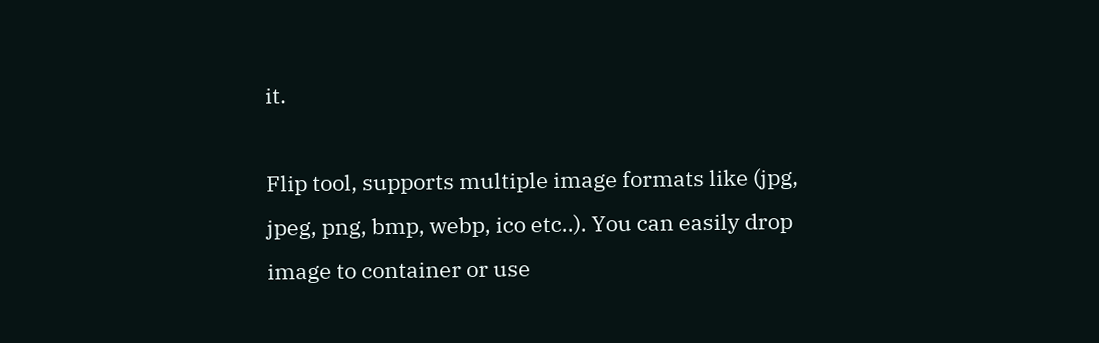it.

Flip tool, supports multiple image formats like (jpg, jpeg, png, bmp, webp, ico etc..). You can easily drop image to container or use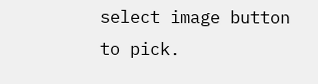select image button to pick.